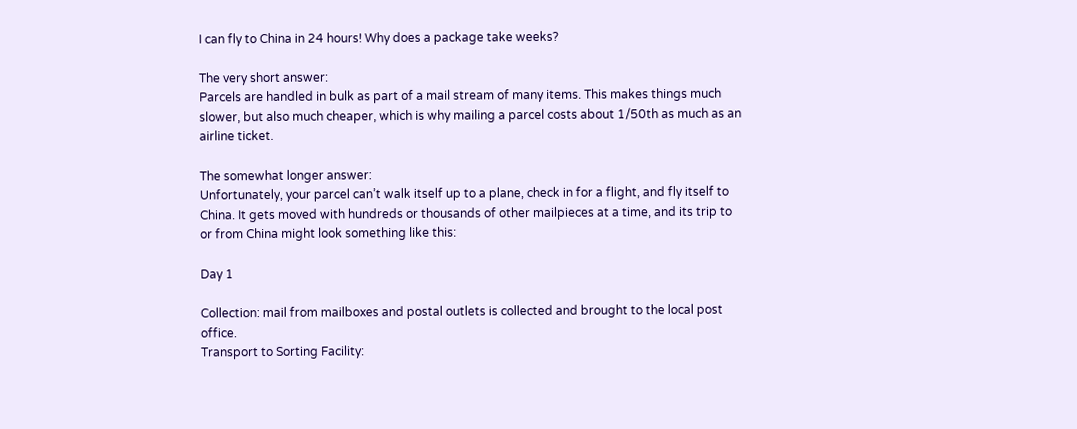I can fly to China in 24 hours! Why does a package take weeks?

The very short answer:
Parcels are handled in bulk as part of a mail stream of many items. This makes things much slower, but also much cheaper, which is why mailing a parcel costs about 1/50th as much as an airline ticket.

The somewhat longer answer:
Unfortunately, your parcel can’t walk itself up to a plane, check in for a flight, and fly itself to China. It gets moved with hundreds or thousands of other mailpieces at a time, and its trip to or from China might look something like this:

Day 1

Collection: mail from mailboxes and postal outlets is collected and brought to the local post office.
Transport to Sorting Facility: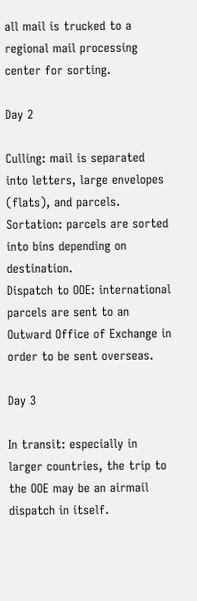all mail is trucked to a regional mail processing center for sorting.

Day 2

Culling: mail is separated into letters, large envelopes (flats), and parcels.
Sortation: parcels are sorted into bins depending on destination.
Dispatch to OOE: international parcels are sent to an Outward Office of Exchange in order to be sent overseas.

Day 3

In transit: especially in larger countries, the trip to the OOE may be an airmail dispatch in itself.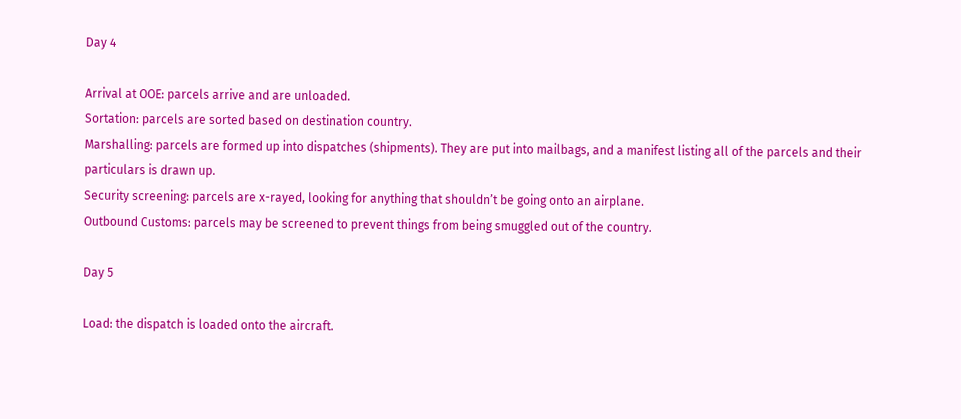Day 4

Arrival at OOE: parcels arrive and are unloaded.
Sortation: parcels are sorted based on destination country.
Marshalling: parcels are formed up into dispatches (shipments). They are put into mailbags, and a manifest listing all of the parcels and their particulars is drawn up.
Security screening: parcels are x-rayed, looking for anything that shouldn’t be going onto an airplane.
Outbound Customs: parcels may be screened to prevent things from being smuggled out of the country.

Day 5

Load: the dispatch is loaded onto the aircraft.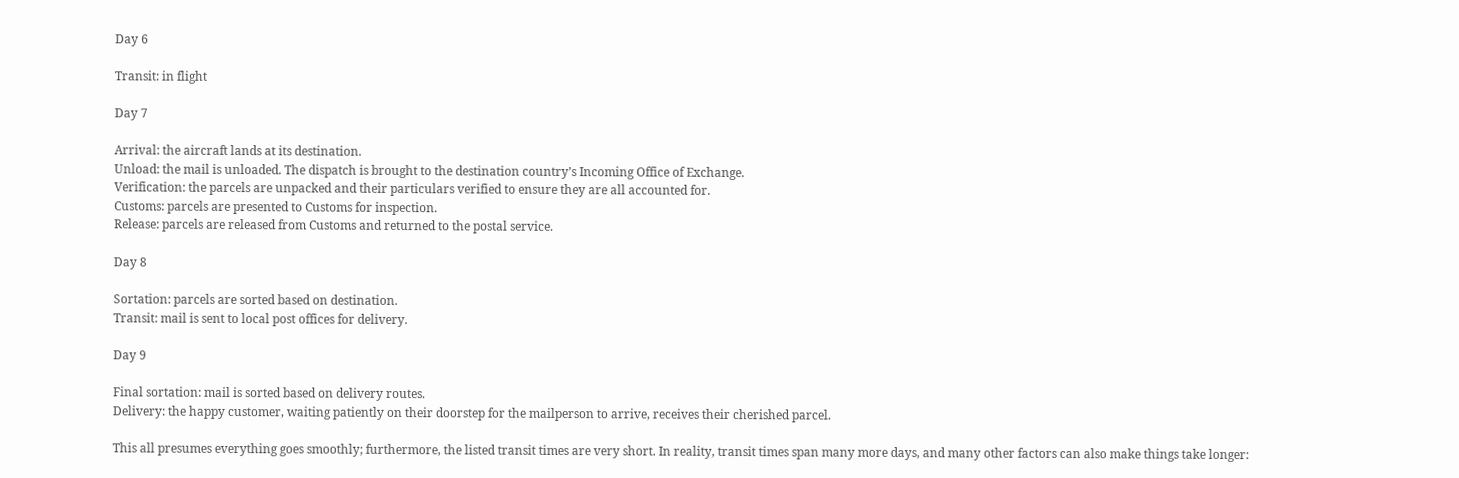Day 6

Transit: in flight

Day 7

Arrival: the aircraft lands at its destination.
Unload: the mail is unloaded. The dispatch is brought to the destination country’s Incoming Office of Exchange.
Verification: the parcels are unpacked and their particulars verified to ensure they are all accounted for.
Customs: parcels are presented to Customs for inspection.
Release: parcels are released from Customs and returned to the postal service.

Day 8

Sortation: parcels are sorted based on destination.
Transit: mail is sent to local post offices for delivery.

Day 9

Final sortation: mail is sorted based on delivery routes.
Delivery: the happy customer, waiting patiently on their doorstep for the mailperson to arrive, receives their cherished parcel.

This all presumes everything goes smoothly; furthermore, the listed transit times are very short. In reality, transit times span many more days, and many other factors can also make things take longer: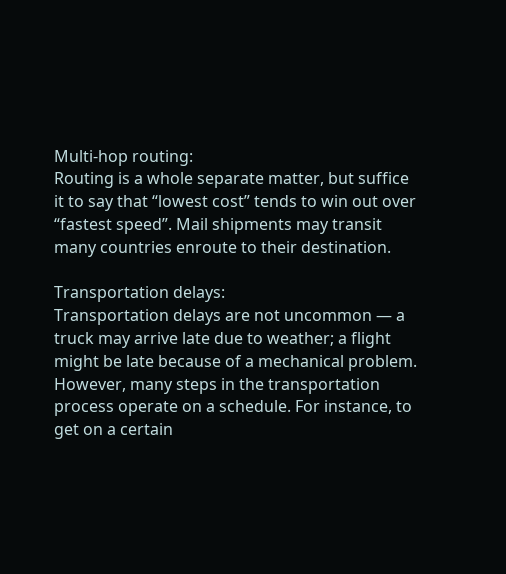Multi-hop routing:
Routing is a whole separate matter, but suffice it to say that “lowest cost” tends to win out over “fastest speed”. Mail shipments may transit many countries enroute to their destination.

Transportation delays:
Transportation delays are not uncommon — a truck may arrive late due to weather; a flight might be late because of a mechanical problem. However, many steps in the transportation process operate on a schedule. For instance, to get on a certain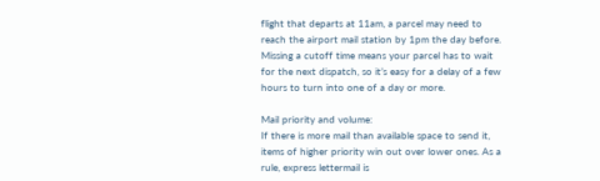flight that departs at 11am, a parcel may need to reach the airport mail station by 1pm the day before. Missing a cutoff time means your parcel has to wait for the next dispatch, so it’s easy for a delay of a few hours to turn into one of a day or more.

Mail priority and volume:
If there is more mail than available space to send it, items of higher priority win out over lower ones. As a rule, express lettermail is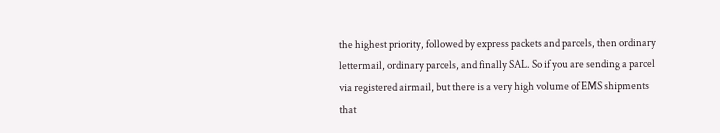the highest priority, followed by express packets and parcels, then ordinary lettermail, ordinary parcels, and finally SAL. So if you are sending a parcel via registered airmail, but there is a very high volume of EMS shipments that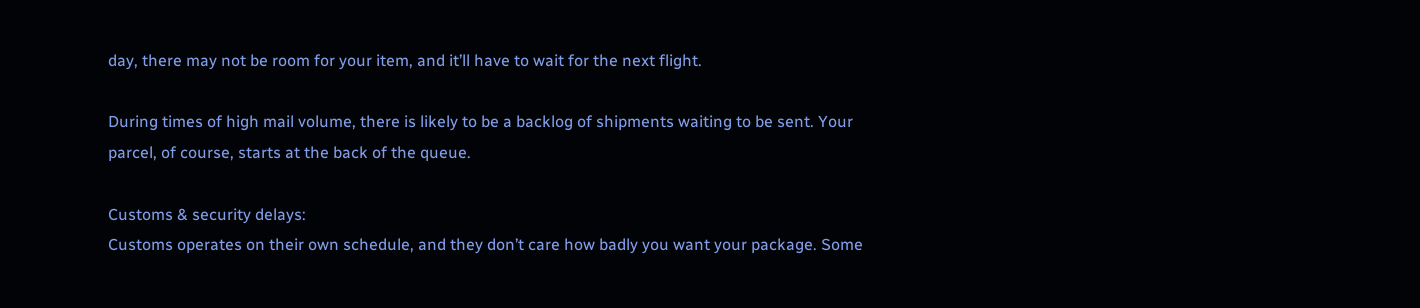day, there may not be room for your item, and it’ll have to wait for the next flight.

During times of high mail volume, there is likely to be a backlog of shipments waiting to be sent. Your parcel, of course, starts at the back of the queue.

Customs & security delays:
Customs operates on their own schedule, and they don’t care how badly you want your package. Some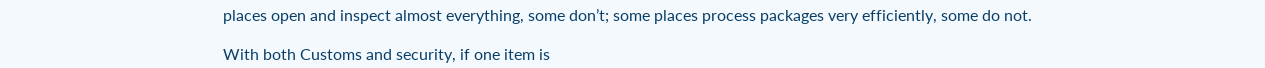places open and inspect almost everything, some don’t; some places process packages very efficiently, some do not.

With both Customs and security, if one item is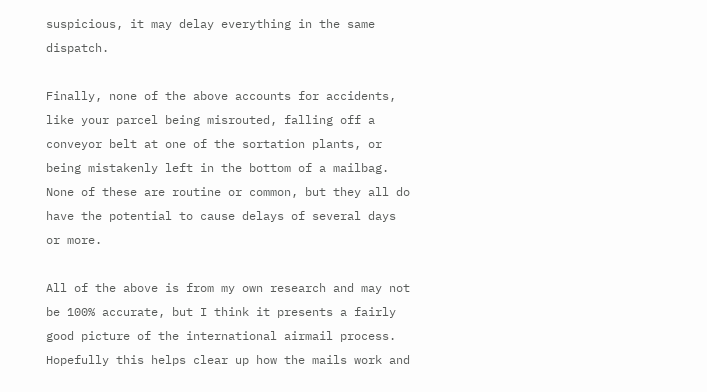suspicious, it may delay everything in the same dispatch.

Finally, none of the above accounts for accidents, like your parcel being misrouted, falling off a conveyor belt at one of the sortation plants, or being mistakenly left in the bottom of a mailbag. None of these are routine or common, but they all do have the potential to cause delays of several days or more.

All of the above is from my own research and may not be 100% accurate, but I think it presents a fairly good picture of the international airmail process. Hopefully this helps clear up how the mails work and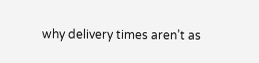why delivery times aren’t as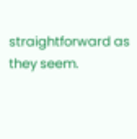straightforward as they seem.